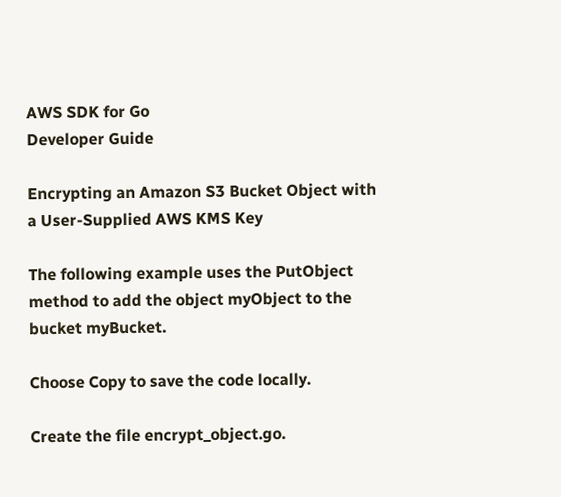AWS SDK for Go
Developer Guide

Encrypting an Amazon S3 Bucket Object with a User-Supplied AWS KMS Key

The following example uses the PutObject method to add the object myObject to the bucket myBucket.

Choose Copy to save the code locally.

Create the file encrypt_object.go.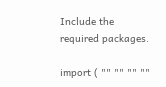Include the required packages.

import ( "" "" "" ""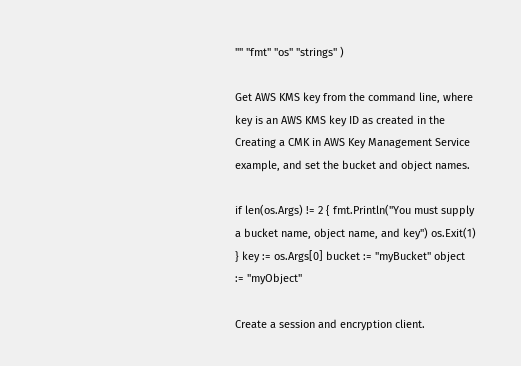"" "fmt" "os" "strings" )

Get AWS KMS key from the command line, where key is an AWS KMS key ID as created in the Creating a CMK in AWS Key Management Service example, and set the bucket and object names.

if len(os.Args) != 2 { fmt.Println("You must supply a bucket name, object name, and key") os.Exit(1) } key := os.Args[0] bucket := "myBucket" object := "myObject"

Create a session and encryption client.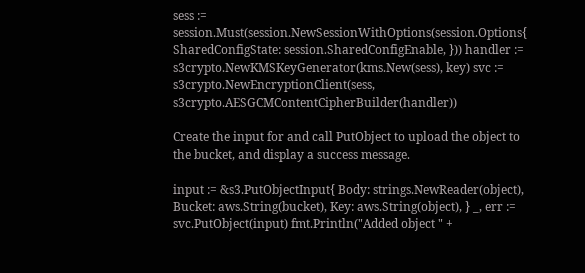sess := session.Must(session.NewSessionWithOptions(session.Options{ SharedConfigState: session.SharedConfigEnable, })) handler := s3crypto.NewKMSKeyGenerator(kms.New(sess), key) svc := s3crypto.NewEncryptionClient(sess, s3crypto.AESGCMContentCipherBuilder(handler))

Create the input for and call PutObject to upload the object to the bucket, and display a success message.

input := &s3.PutObjectInput{ Body: strings.NewReader(object), Bucket: aws.String(bucket), Key: aws.String(object), } _, err := svc.PutObject(input) fmt.Println("Added object " +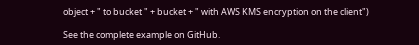object + " to bucket " + bucket + " with AWS KMS encryption on the client")

See the complete example on GitHub.